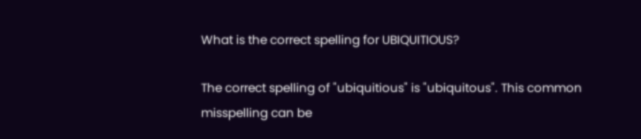What is the correct spelling for UBIQUITIOUS?

The correct spelling of "ubiquitious" is "ubiquitous". This common misspelling can be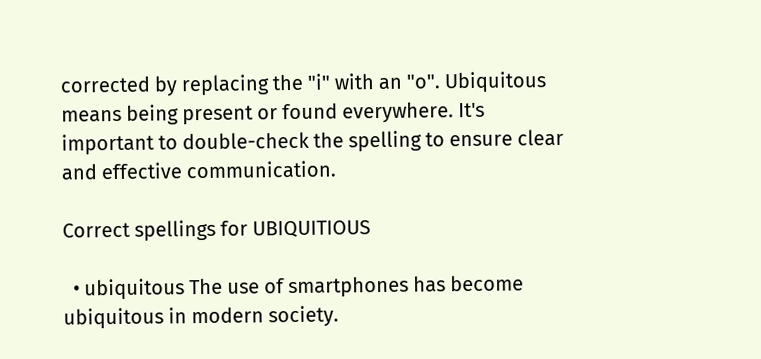corrected by replacing the "i" with an "o". Ubiquitous means being present or found everywhere. It's important to double-check the spelling to ensure clear and effective communication.

Correct spellings for UBIQUITIOUS

  • ubiquitous The use of smartphones has become ubiquitous in modern society.